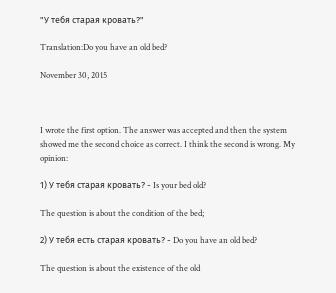"У тебя старая кровать?"

Translation:Do you have an old bed?

November 30, 2015



I wrote the first option. The answer was accepted and then the system showed me the second choice as correct. I think the second is wrong. My opinion:

1) У тебя старая кровать? - Is your bed old?

The question is about the condition of the bed;

2) У тебя есть старая кровать? - Do you have an old bed?

The question is about the existence of the old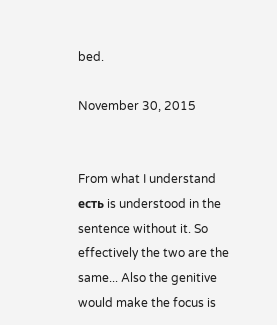bed.

November 30, 2015


From what I understand есть is understood in the sentence without it. So effectively the two are the same... Also the genitive would make the focus is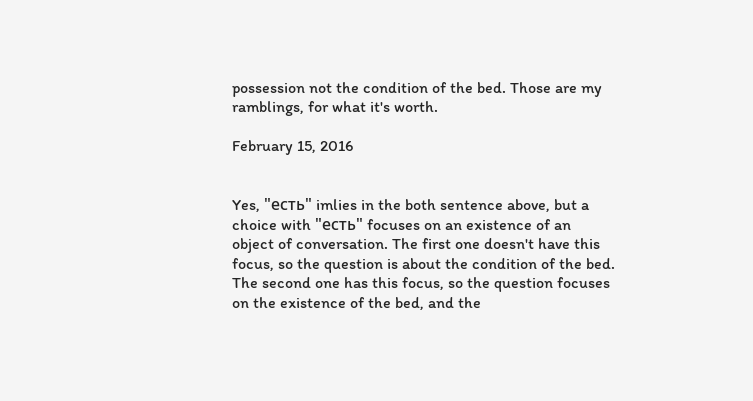possession not the condition of the bed. Those are my ramblings, for what it's worth.

February 15, 2016


Yes, "есть" imlies in the both sentence above, but a choice with "есть" focuses on an existence of an object of conversation. The first one doesn't have this focus, so the question is about the condition of the bed. The second one has this focus, so the question focuses on the existence of the bed, and the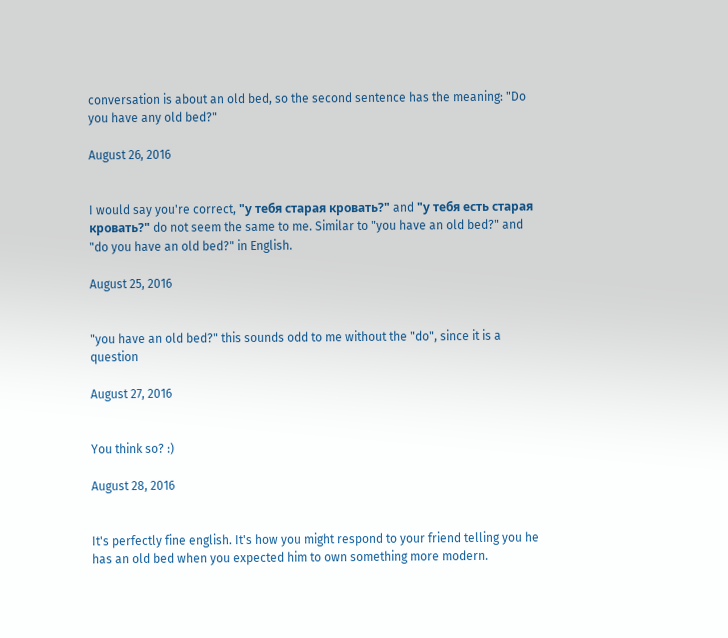conversation is about an old bed, so the second sentence has the meaning: "Do you have any old bed?"

August 26, 2016


I would say you're correct, "у тебя старая кровать?" and "у тебя есть старая кровать?" do not seem the same to me. Similar to "you have an old bed?" and "do you have an old bed?" in English.

August 25, 2016


"you have an old bed?" this sounds odd to me without the "do", since it is a question

August 27, 2016


You think so? :)

August 28, 2016


It's perfectly fine english. It's how you might respond to your friend telling you he has an old bed when you expected him to own something more modern.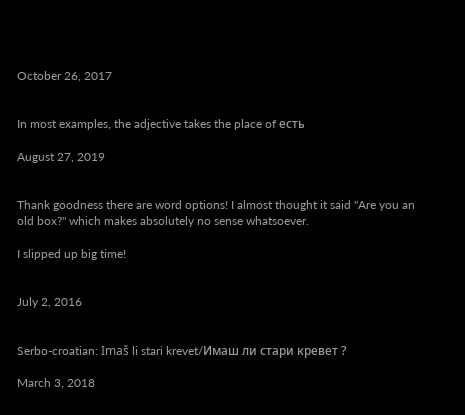October 26, 2017


In most examples, the adjective takes the place of есть

August 27, 2019


Thank goodness there are word options! I almost thought it said "Are you an old box?" which makes absolutely no sense whatsoever.

I slipped up big time!


July 2, 2016


Serbo-croatian: Imaš li stari krevet/Имаш ли стари кревет ?

March 3, 2018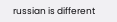russian is different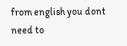from english you dont need to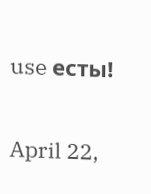use есты!

April 22,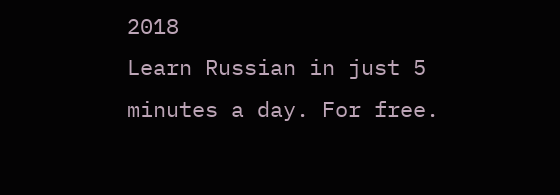2018
Learn Russian in just 5 minutes a day. For free.